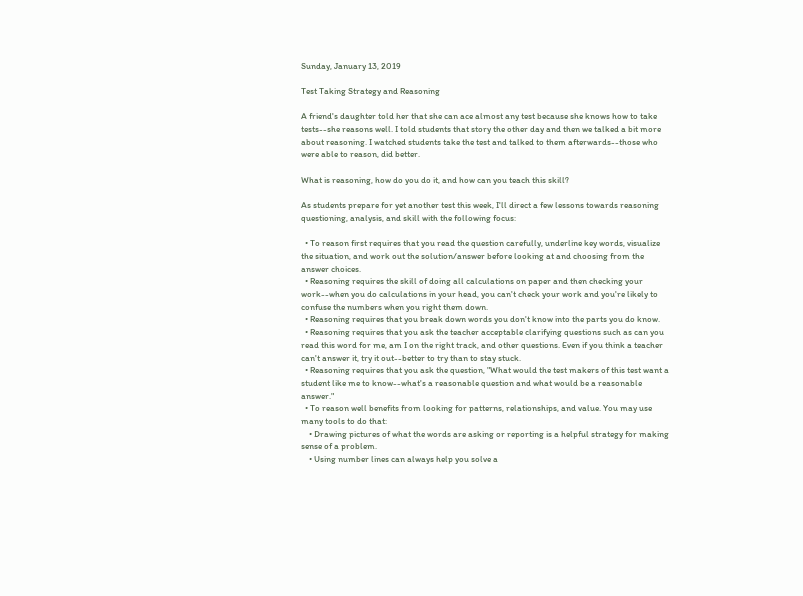Sunday, January 13, 2019

Test Taking Strategy and Reasoning

A friend's daughter told her that she can ace almost any test because she knows how to take tests--she reasons well. I told students that story the other day and then we talked a bit more about reasoning. I watched students take the test and talked to them afterwards--those who were able to reason, did better.

What is reasoning, how do you do it, and how can you teach this skill?

As students prepare for yet another test this week, I'll direct a few lessons towards reasoning questioning, analysis, and skill with the following focus:

  • To reason first requires that you read the question carefully, underline key words, visualize the situation, and work out the solution/answer before looking at and choosing from the answer choices.
  • Reasoning requires the skill of doing all calculations on paper and then checking your work--when you do calculations in your head, you can't check your work and you're likely to confuse the numbers when you right them down.
  • Reasoning requires that you break down words you don't know into the parts you do know.
  • Reasoning requires that you ask the teacher acceptable clarifying questions such as can you read this word for me, am I on the right track, and other questions. Even if you think a teacher can't answer it, try it out--better to try than to stay stuck.
  • Reasoning requires that you ask the question, "What would the test makers of this test want a student like me to know--what's a reasonable question and what would be a reasonable answer."
  • To reason well benefits from looking for patterns, relationships, and value. You may use many tools to do that:
    • Drawing pictures of what the words are asking or reporting is a helpful strategy for making sense of a problem.
    • Using number lines can always help you solve a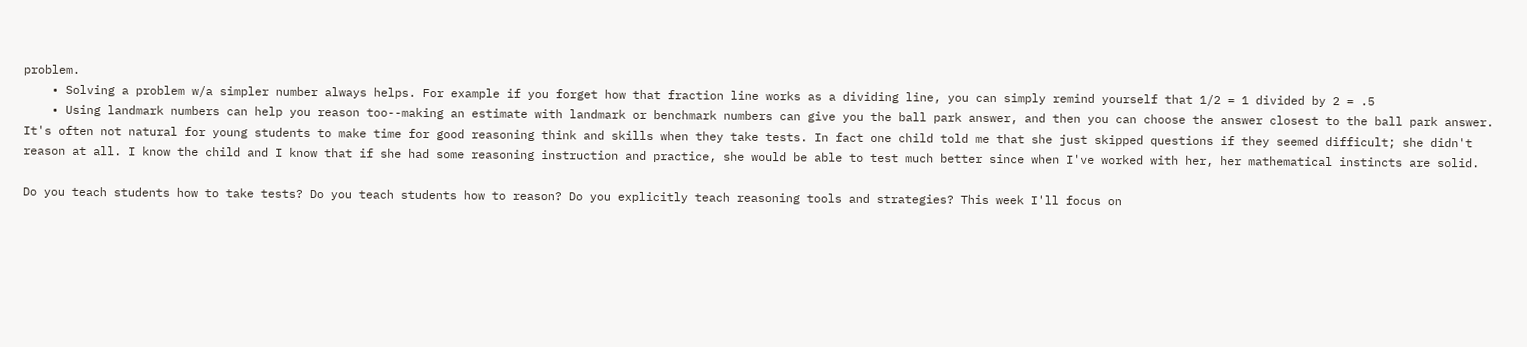problem.
    • Solving a problem w/a simpler number always helps. For example if you forget how that fraction line works as a dividing line, you can simply remind yourself that 1/2 = 1 divided by 2 = .5
    • Using landmark numbers can help you reason too--making an estimate with landmark or benchmark numbers can give you the ball park answer, and then you can choose the answer closest to the ball park answer.
It's often not natural for young students to make time for good reasoning think and skills when they take tests. In fact one child told me that she just skipped questions if they seemed difficult; she didn't reason at all. I know the child and I know that if she had some reasoning instruction and practice, she would be able to test much better since when I've worked with her, her mathematical instincts are solid.

Do you teach students how to take tests? Do you teach students how to reason? Do you explicitly teach reasoning tools and strategies? This week I'll focus on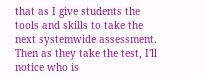that as I give students the tools and skills to take the next systemwide assessment. Then as they take the test, I'll notice who is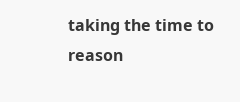taking the time to reason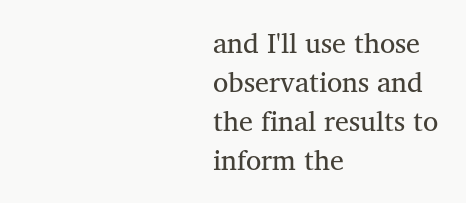and I'll use those observations and the final results to inform the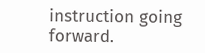instruction going forward.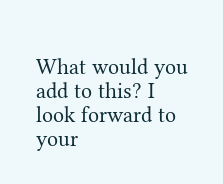What would you add to this? I look forward to your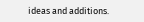ideas and additions.